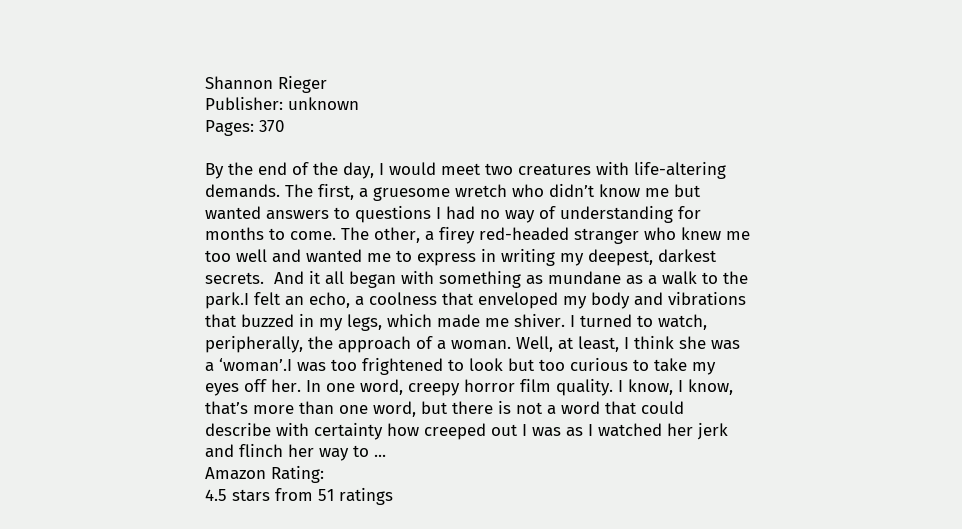Shannon Rieger
Publisher: unknown
Pages: 370

By the end of the day, I would meet two creatures with life-altering demands. The first, a gruesome wretch who didn’t know me but wanted answers to questions I had no way of understanding for months to come. The other, a firey red-headed stranger who knew me too well and wanted me to express in writing my deepest, darkest secrets.  And it all began with something as mundane as a walk to the park.I felt an echo, a coolness that enveloped my body and vibrations that buzzed in my legs, which made me shiver. I turned to watch, peripherally, the approach of a woman. Well, at least, I think she was a ‘woman’.I was too frightened to look but too curious to take my eyes off her. In one word, creepy horror film quality. I know, I know, that’s more than one word, but there is not a word that could describe with certainty how creeped out I was as I watched her jerk and flinch her way to ...
Amazon Rating:
4.5 stars from 51 ratings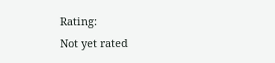Rating:
Not yet rated